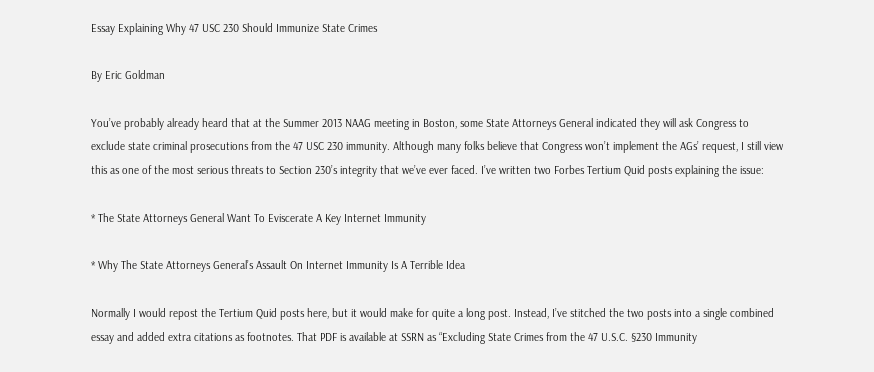Essay Explaining Why 47 USC 230 Should Immunize State Crimes

By Eric Goldman

You’ve probably already heard that at the Summer 2013 NAAG meeting in Boston, some State Attorneys General indicated they will ask Congress to exclude state criminal prosecutions from the 47 USC 230 immunity. Although many folks believe that Congress won’t implement the AGs’ request, I still view this as one of the most serious threats to Section 230’s integrity that we’ve ever faced. I’ve written two Forbes Tertium Quid posts explaining the issue:

* The State Attorneys General Want To Eviscerate A Key Internet Immunity

* Why The State Attorneys General’s Assault On Internet Immunity Is A Terrible Idea

Normally I would repost the Tertium Quid posts here, but it would make for quite a long post. Instead, I’ve stitched the two posts into a single combined essay and added extra citations as footnotes. That PDF is available at SSRN as “Excluding State Crimes from the 47 U.S.C. §230 Immunity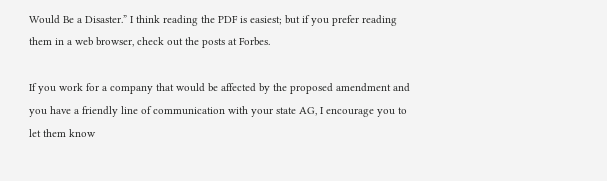Would Be a Disaster.” I think reading the PDF is easiest; but if you prefer reading them in a web browser, check out the posts at Forbes.

If you work for a company that would be affected by the proposed amendment and you have a friendly line of communication with your state AG, I encourage you to let them know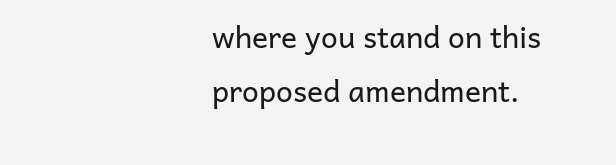where you stand on this proposed amendment.